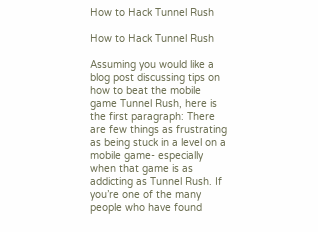How to Hack Tunnel Rush

How to Hack Tunnel Rush

Assuming you would like a blog post discussing tips on how to beat the mobile game Tunnel Rush, here is the first paragraph: There are few things as frustrating as being stuck in a level on a mobile game- especially when that game is as addicting as Tunnel Rush. If you’re one of the many people who have found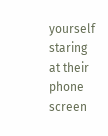yourself staring at their phone screen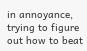in annoyance, trying to figure out how to beat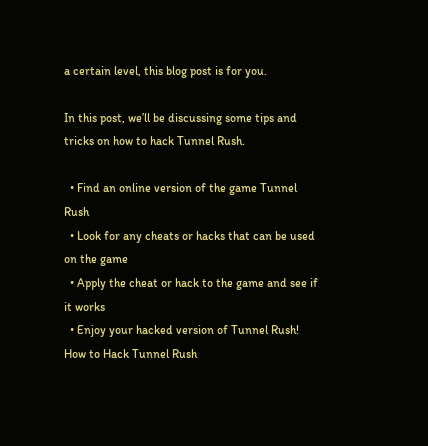a certain level, this blog post is for you.

In this post, we’ll be discussing some tips and tricks on how to hack Tunnel Rush.

  • Find an online version of the game Tunnel Rush
  • Look for any cheats or hacks that can be used on the game
  • Apply the cheat or hack to the game and see if it works
  • Enjoy your hacked version of Tunnel Rush!
How to Hack Tunnel Rush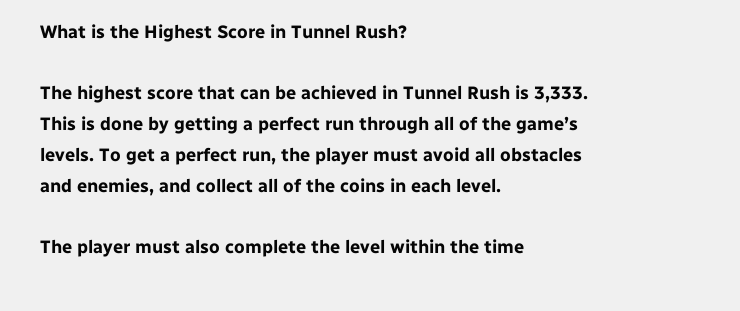What is the Highest Score in Tunnel Rush?

The highest score that can be achieved in Tunnel Rush is 3,333. This is done by getting a perfect run through all of the game’s levels. To get a perfect run, the player must avoid all obstacles and enemies, and collect all of the coins in each level.

The player must also complete the level within the time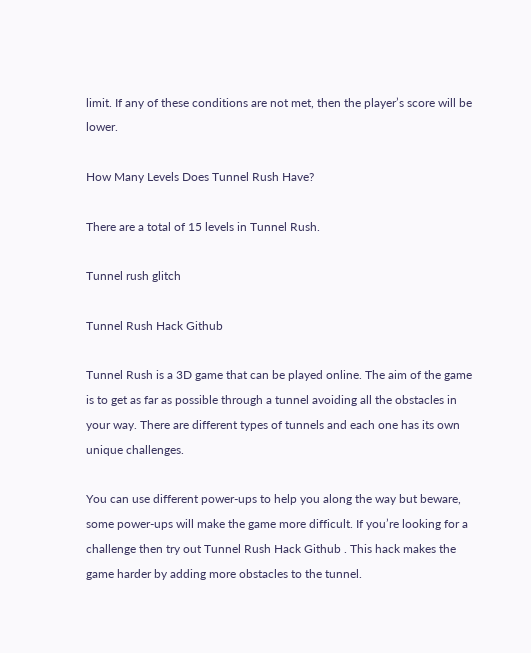limit. If any of these conditions are not met, then the player’s score will be lower.

How Many Levels Does Tunnel Rush Have?

There are a total of 15 levels in Tunnel Rush.

Tunnel rush glitch

Tunnel Rush Hack Github

Tunnel Rush is a 3D game that can be played online. The aim of the game is to get as far as possible through a tunnel avoiding all the obstacles in your way. There are different types of tunnels and each one has its own unique challenges.

You can use different power-ups to help you along the way but beware, some power-ups will make the game more difficult. If you’re looking for a challenge then try out Tunnel Rush Hack Github . This hack makes the game harder by adding more obstacles to the tunnel.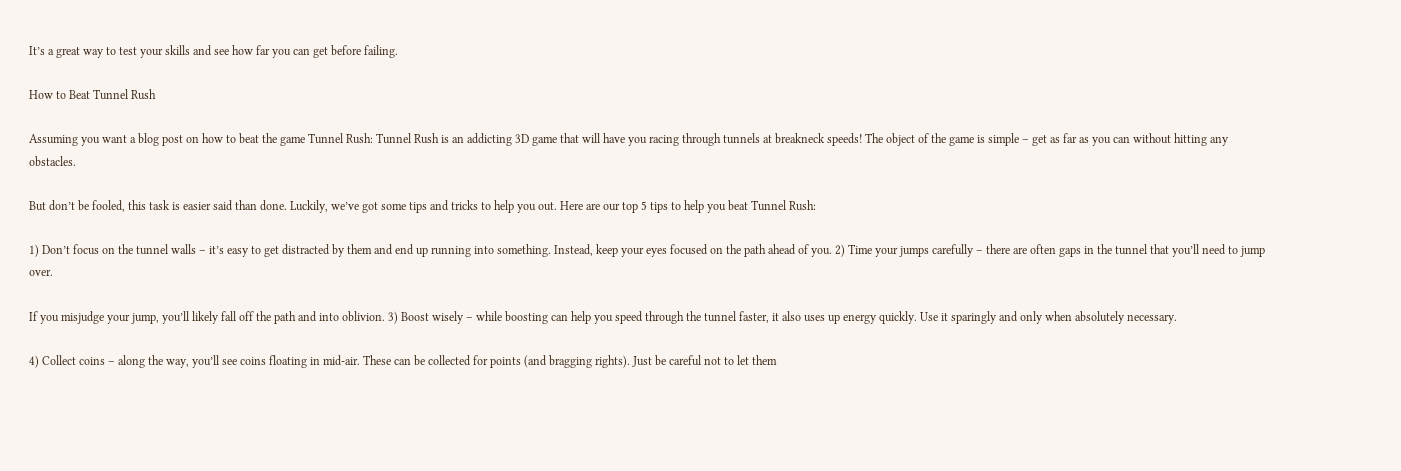It’s a great way to test your skills and see how far you can get before failing.

How to Beat Tunnel Rush

Assuming you want a blog post on how to beat the game Tunnel Rush: Tunnel Rush is an addicting 3D game that will have you racing through tunnels at breakneck speeds! The object of the game is simple – get as far as you can without hitting any obstacles.

But don’t be fooled, this task is easier said than done. Luckily, we’ve got some tips and tricks to help you out. Here are our top 5 tips to help you beat Tunnel Rush:

1) Don’t focus on the tunnel walls – it’s easy to get distracted by them and end up running into something. Instead, keep your eyes focused on the path ahead of you. 2) Time your jumps carefully – there are often gaps in the tunnel that you’ll need to jump over.

If you misjudge your jump, you’ll likely fall off the path and into oblivion. 3) Boost wisely – while boosting can help you speed through the tunnel faster, it also uses up energy quickly. Use it sparingly and only when absolutely necessary.

4) Collect coins – along the way, you’ll see coins floating in mid-air. These can be collected for points (and bragging rights). Just be careful not to let them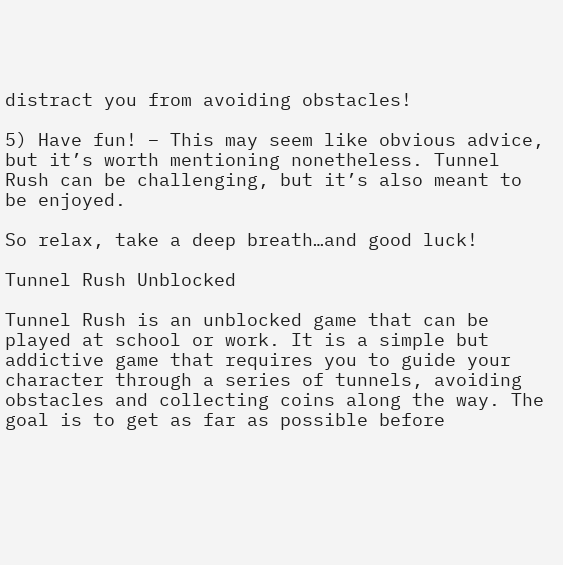distract you from avoiding obstacles!

5) Have fun! – This may seem like obvious advice, but it’s worth mentioning nonetheless. Tunnel Rush can be challenging, but it’s also meant to be enjoyed.

So relax, take a deep breath…and good luck!

Tunnel Rush Unblocked

Tunnel Rush is an unblocked game that can be played at school or work. It is a simple but addictive game that requires you to guide your character through a series of tunnels, avoiding obstacles and collecting coins along the way. The goal is to get as far as possible before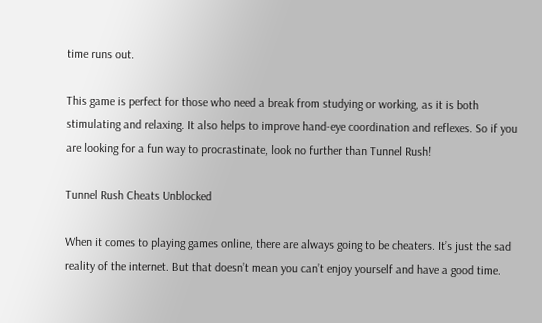time runs out.

This game is perfect for those who need a break from studying or working, as it is both stimulating and relaxing. It also helps to improve hand-eye coordination and reflexes. So if you are looking for a fun way to procrastinate, look no further than Tunnel Rush!

Tunnel Rush Cheats Unblocked

When it comes to playing games online, there are always going to be cheaters. It’s just the sad reality of the internet. But that doesn’t mean you can’t enjoy yourself and have a good time.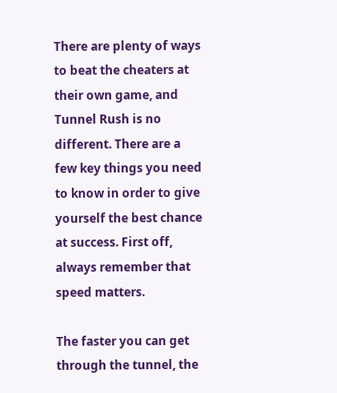There are plenty of ways to beat the cheaters at their own game, and Tunnel Rush is no different. There are a few key things you need to know in order to give yourself the best chance at success. First off, always remember that speed matters.

The faster you can get through the tunnel, the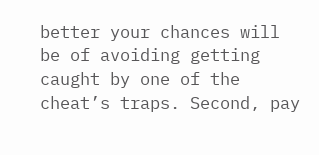better your chances will be of avoiding getting caught by one of the cheat’s traps. Second, pay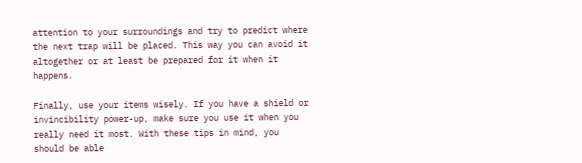attention to your surroundings and try to predict where the next trap will be placed. This way you can avoid it altogether or at least be prepared for it when it happens.

Finally, use your items wisely. If you have a shield or invincibility power-up, make sure you use it when you really need it most. With these tips in mind, you should be able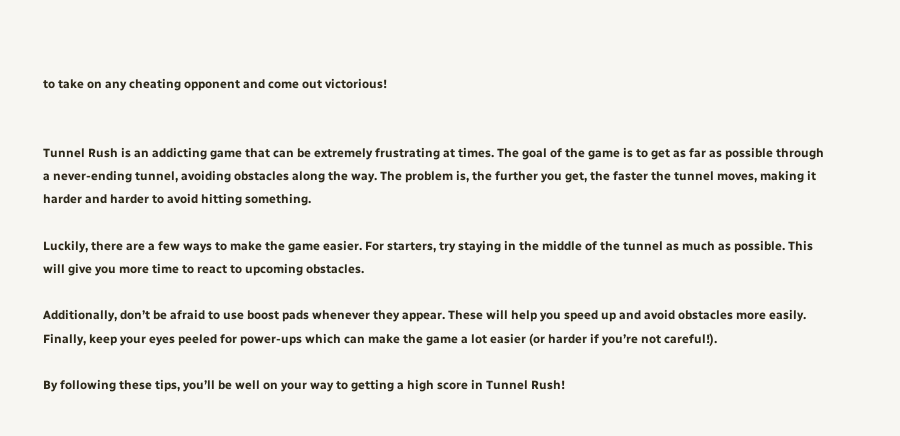to take on any cheating opponent and come out victorious!


Tunnel Rush is an addicting game that can be extremely frustrating at times. The goal of the game is to get as far as possible through a never-ending tunnel, avoiding obstacles along the way. The problem is, the further you get, the faster the tunnel moves, making it harder and harder to avoid hitting something.

Luckily, there are a few ways to make the game easier. For starters, try staying in the middle of the tunnel as much as possible. This will give you more time to react to upcoming obstacles.

Additionally, don’t be afraid to use boost pads whenever they appear. These will help you speed up and avoid obstacles more easily. Finally, keep your eyes peeled for power-ups which can make the game a lot easier (or harder if you’re not careful!).

By following these tips, you’ll be well on your way to getting a high score in Tunnel Rush!